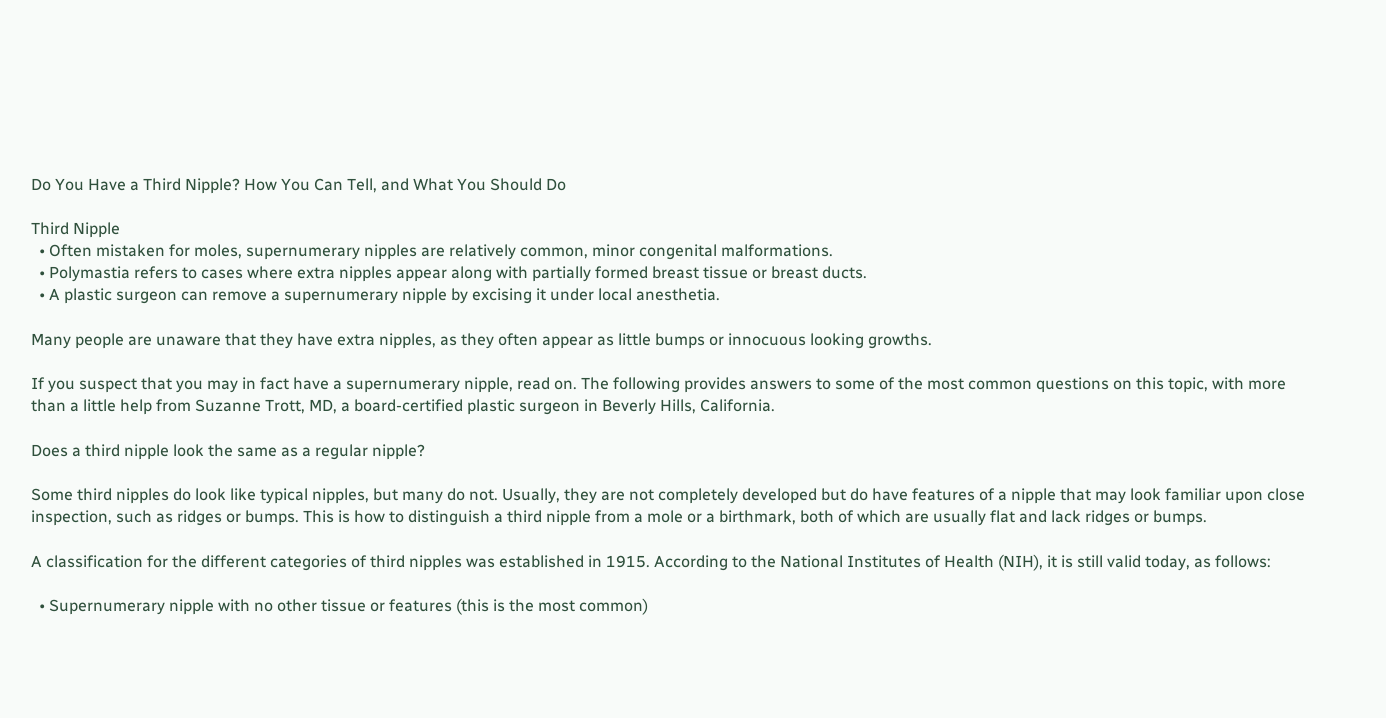Do You Have a Third Nipple? How You Can Tell, and What You Should Do

Third Nipple
  • Often mistaken for moles, supernumerary nipples are relatively common, minor congenital malformations.
  • Polymastia refers to cases where extra nipples appear along with partially formed breast tissue or breast ducts.
  • A plastic surgeon can remove a supernumerary nipple by excising it under local anesthetia.

Many people are unaware that they have extra nipples, as they often appear as little bumps or innocuous looking growths.

If you suspect that you may in fact have a supernumerary nipple, read on. The following provides answers to some of the most common questions on this topic, with more than a little help from Suzanne Trott, MD, a board-certified plastic surgeon in Beverly Hills, California.

Does a third nipple look the same as a regular nipple?

Some third nipples do look like typical nipples, but many do not. Usually, they are not completely developed but do have features of a nipple that may look familiar upon close inspection, such as ridges or bumps. This is how to distinguish a third nipple from a mole or a birthmark, both of which are usually flat and lack ridges or bumps.

A classification for the different categories of third nipples was established in 1915. According to the National Institutes of Health (NIH), it is still valid today, as follows:

  • Supernumerary nipple with no other tissue or features (this is the most common)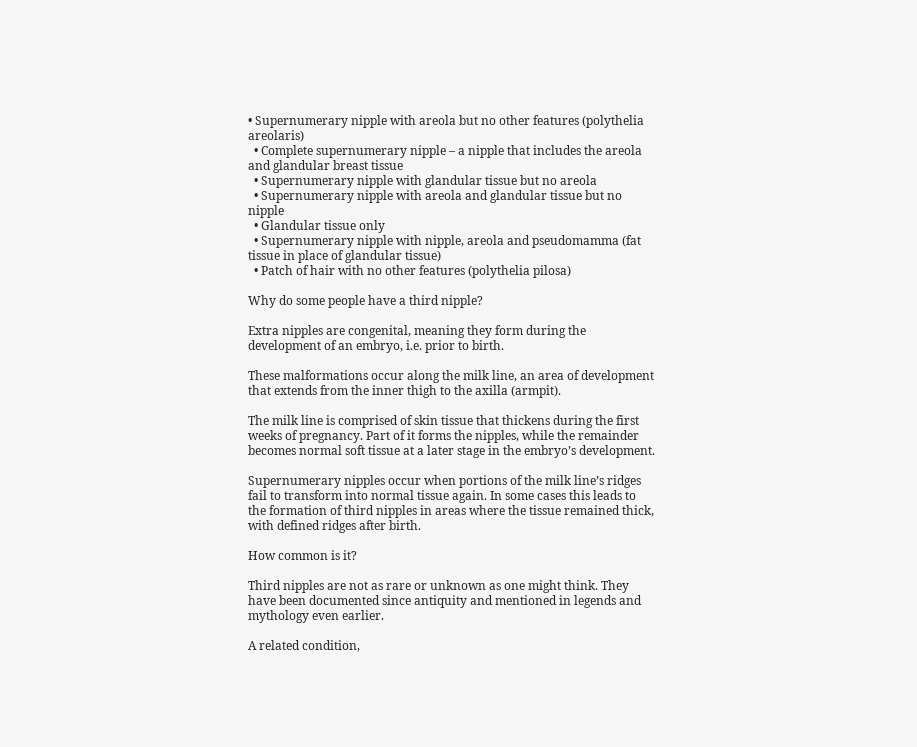• Supernumerary nipple with areola but no other features (polythelia areolaris)
  • Complete supernumerary nipple – a nipple that includes the areola and glandular breast tissue
  • Supernumerary nipple with glandular tissue but no areola
  • Supernumerary nipple with areola and glandular tissue but no nipple
  • Glandular tissue only
  • Supernumerary nipple with nipple, areola and pseudomamma (fat tissue in place of glandular tissue)
  • Patch of hair with no other features (polythelia pilosa)

Why do some people have a third nipple?

Extra nipples are congenital, meaning they form during the development of an embryo, i.e. prior to birth.

These malformations occur along the milk line, an area of development that extends from the inner thigh to the axilla (armpit).

The milk line is comprised of skin tissue that thickens during the first weeks of pregnancy. Part of it forms the nipples, while the remainder becomes normal soft tissue at a later stage in the embryo’s development.

Supernumerary nipples occur when portions of the milk line’s ridges fail to transform into normal tissue again. In some cases this leads to the formation of third nipples in areas where the tissue remained thick, with defined ridges after birth.

How common is it?

Third nipples are not as rare or unknown as one might think. They have been documented since antiquity and mentioned in legends and mythology even earlier.

A related condition,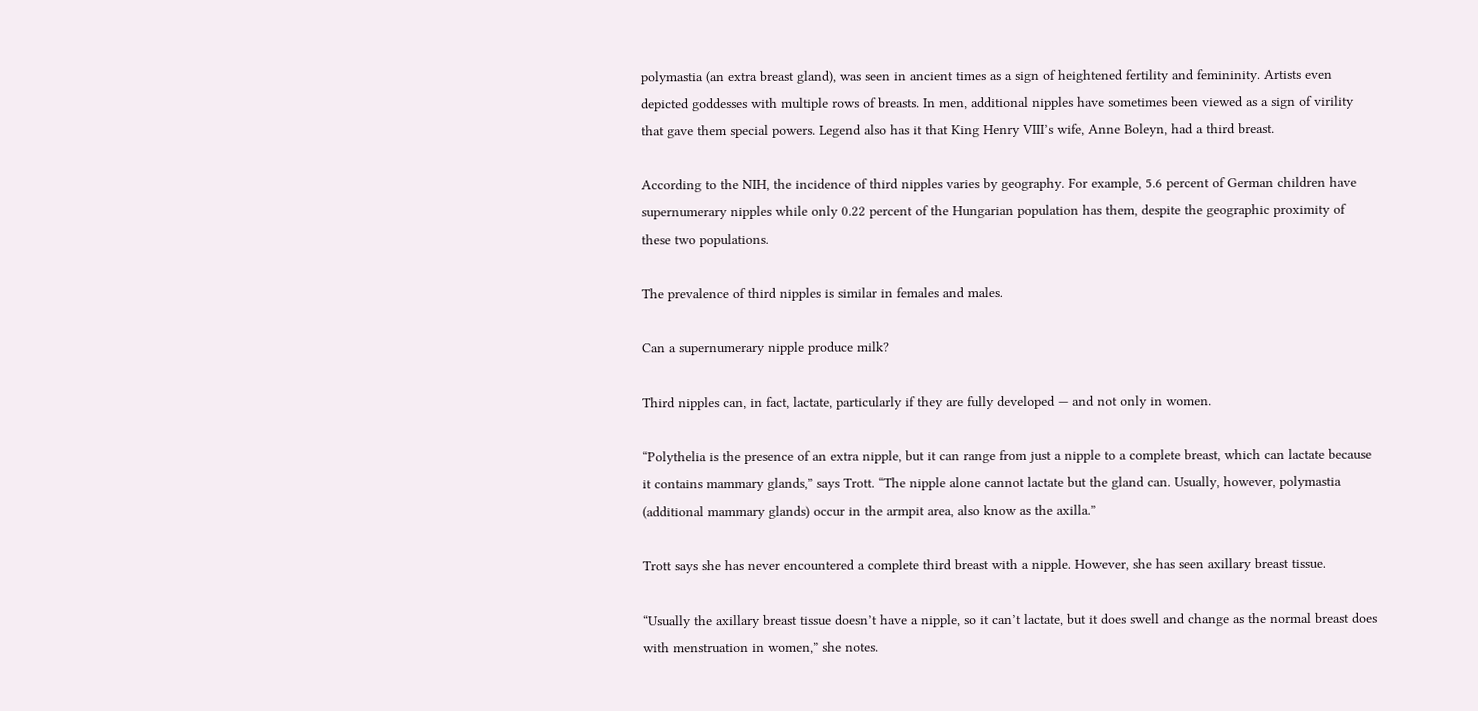polymastia (an extra breast gland), was seen in ancient times as a sign of heightened fertility and femininity. Artists even depicted goddesses with multiple rows of breasts. In men, additional nipples have sometimes been viewed as a sign of virility that gave them special powers. Legend also has it that King Henry VIII’s wife, Anne Boleyn, had a third breast.

According to the NIH, the incidence of third nipples varies by geography. For example, 5.6 percent of German children have supernumerary nipples while only 0.22 percent of the Hungarian population has them, despite the geographic proximity of these two populations.

The prevalence of third nipples is similar in females and males.

Can a supernumerary nipple produce milk?

Third nipples can, in fact, lactate, particularly if they are fully developed — and not only in women.

“Polythelia is the presence of an extra nipple, but it can range from just a nipple to a complete breast, which can lactate because it contains mammary glands,” says Trott. “The nipple alone cannot lactate but the gland can. Usually, however, polymastia (additional mammary glands) occur in the armpit area, also know as the axilla.”

Trott says she has never encountered a complete third breast with a nipple. However, she has seen axillary breast tissue.

“Usually the axillary breast tissue doesn’t have a nipple, so it can’t lactate, but it does swell and change as the normal breast does with menstruation in women,” she notes.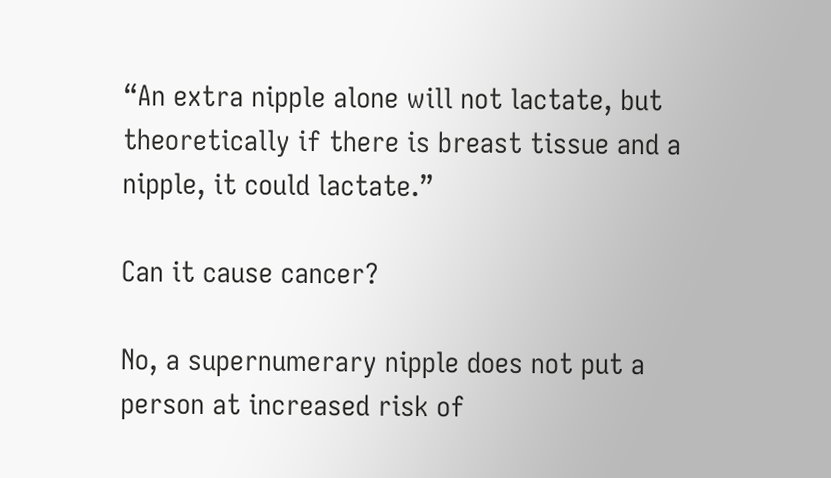“An extra nipple alone will not lactate, but theoretically if there is breast tissue and a nipple, it could lactate.”

Can it cause cancer?

No, a supernumerary nipple does not put a person at increased risk of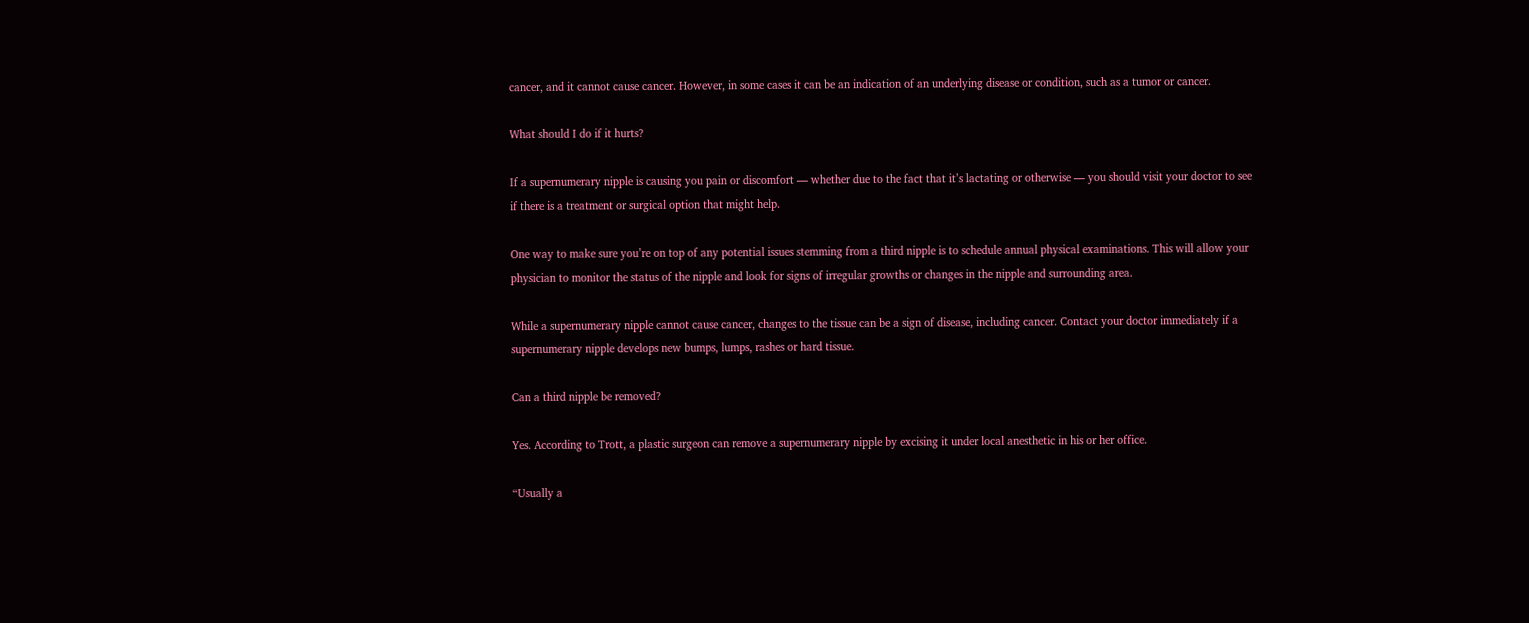cancer, and it cannot cause cancer. However, in some cases it can be an indication of an underlying disease or condition, such as a tumor or cancer.

What should I do if it hurts?

If a supernumerary nipple is causing you pain or discomfort — whether due to the fact that it’s lactating or otherwise — you should visit your doctor to see if there is a treatment or surgical option that might help.

One way to make sure you’re on top of any potential issues stemming from a third nipple is to schedule annual physical examinations. This will allow your physician to monitor the status of the nipple and look for signs of irregular growths or changes in the nipple and surrounding area.

While a supernumerary nipple cannot cause cancer, changes to the tissue can be a sign of disease, including cancer. Contact your doctor immediately if a supernumerary nipple develops new bumps, lumps, rashes or hard tissue.

Can a third nipple be removed?

Yes. According to Trott, a plastic surgeon can remove a supernumerary nipple by excising it under local anesthetic in his or her office.

“Usually a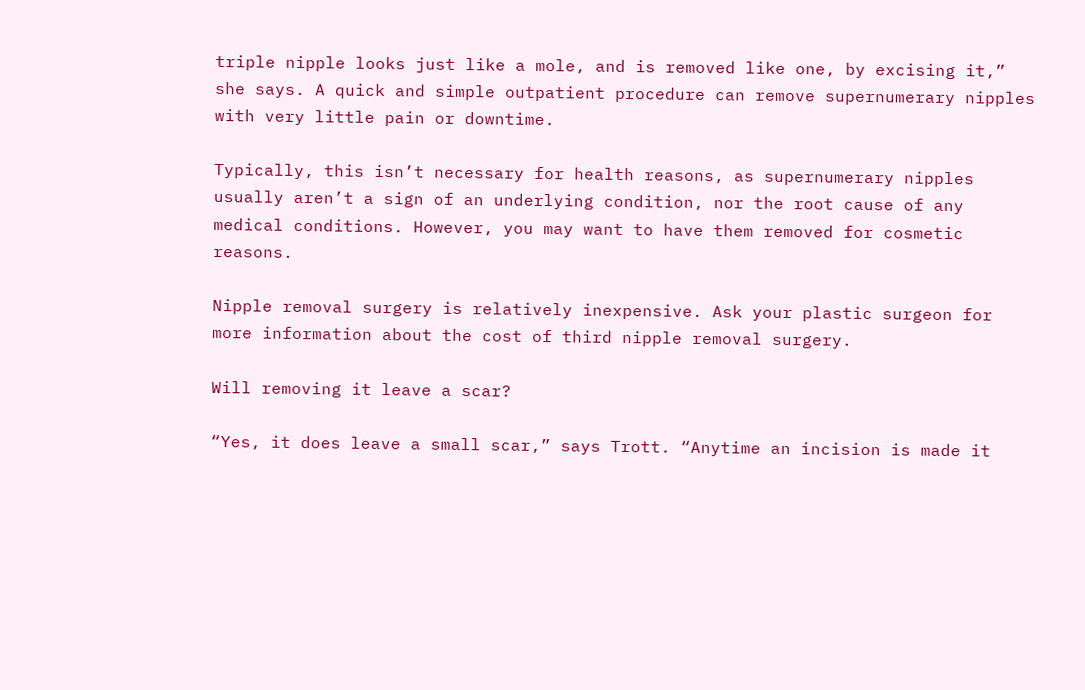triple nipple looks just like a mole, and is removed like one, by excising it,” she says. A quick and simple outpatient procedure can remove supernumerary nipples with very little pain or downtime.

Typically, this isn’t necessary for health reasons, as supernumerary nipples usually aren’t a sign of an underlying condition, nor the root cause of any medical conditions. However, you may want to have them removed for cosmetic reasons.

Nipple removal surgery is relatively inexpensive. Ask your plastic surgeon for more information about the cost of third nipple removal surgery.

Will removing it leave a scar?

“Yes, it does leave a small scar,” says Trott. “Anytime an incision is made it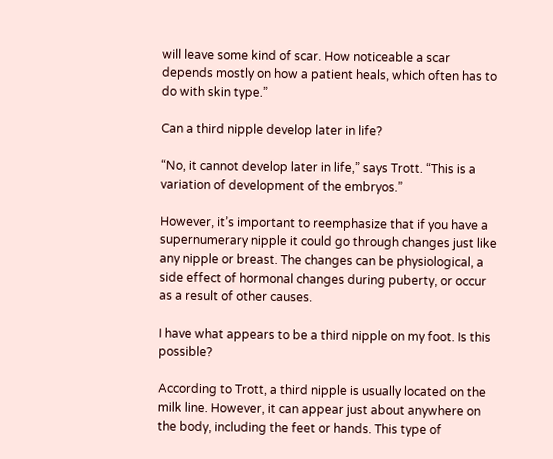will leave some kind of scar. How noticeable a scar depends mostly on how a patient heals, which often has to do with skin type.”

Can a third nipple develop later in life?

“No, it cannot develop later in life,” says Trott. “This is a variation of development of the embryos.”

However, it’s important to reemphasize that if you have a supernumerary nipple it could go through changes just like any nipple or breast. The changes can be physiological, a side effect of hormonal changes during puberty, or occur as a result of other causes.

I have what appears to be a third nipple on my foot. Is this possible?

According to Trott, a third nipple is usually located on the milk line. However, it can appear just about anywhere on the body, including the feet or hands. This type of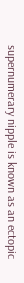supernumerary nipple is known as an ectopic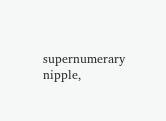supernumerary nipple,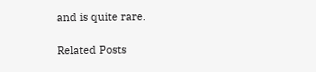and is quite rare.

Related Posts